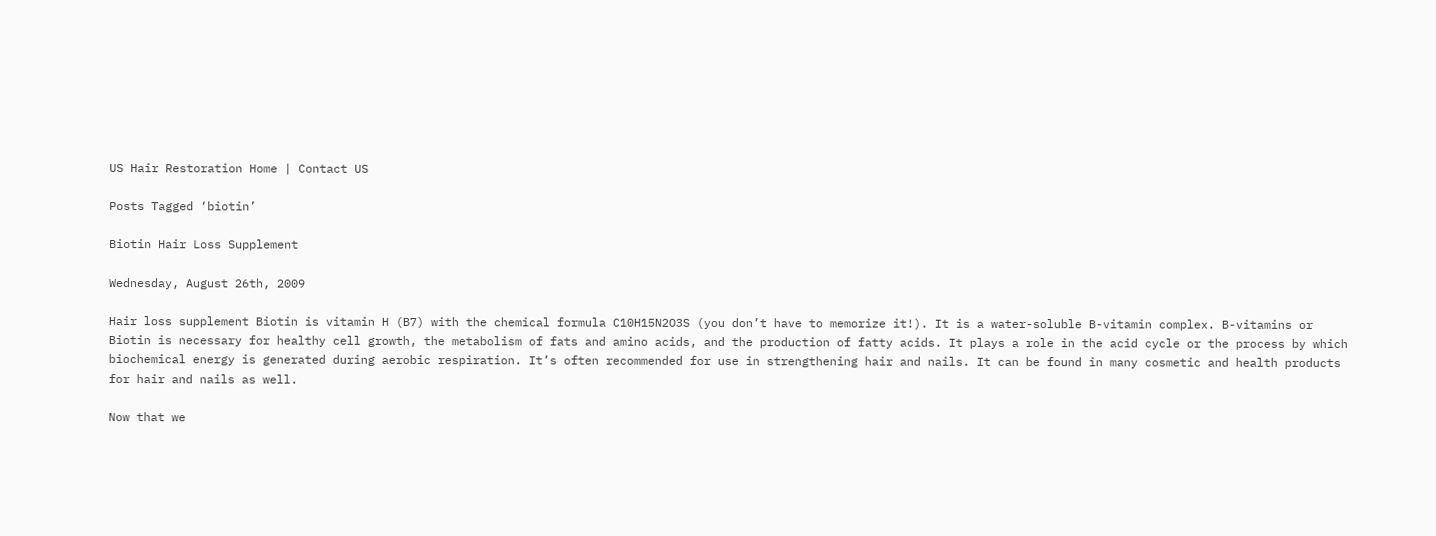US Hair Restoration Home | Contact US

Posts Tagged ‘biotin’

Biotin Hair Loss Supplement

Wednesday, August 26th, 2009

Hair loss supplement Biotin is vitamin H (B7) with the chemical formula C10H15N2O3S (you don’t have to memorize it!). It is a water-soluble B-vitamin complex. B-vitamins or Biotin is necessary for healthy cell growth, the metabolism of fats and amino acids, and the production of fatty acids. It plays a role in the acid cycle or the process by which biochemical energy is generated during aerobic respiration. It’s often recommended for use in strengthening hair and nails. It can be found in many cosmetic and health products for hair and nails as well.

Now that we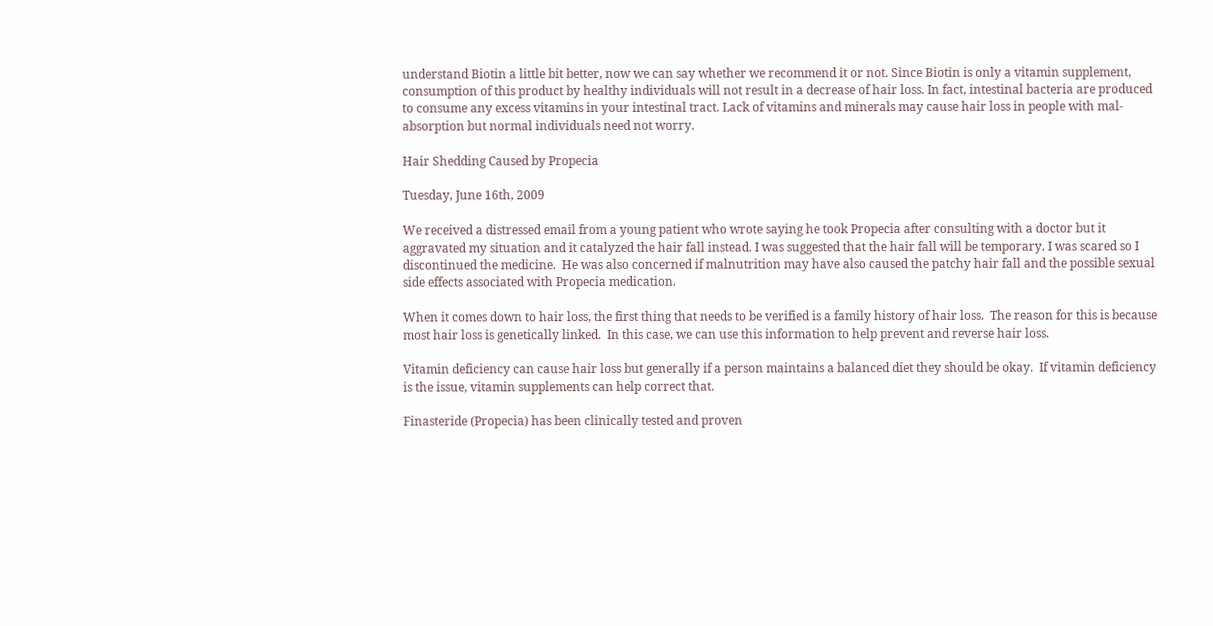understand Biotin a little bit better, now we can say whether we recommend it or not. Since Biotin is only a vitamin supplement, consumption of this product by healthy individuals will not result in a decrease of hair loss. In fact, intestinal bacteria are produced to consume any excess vitamins in your intestinal tract. Lack of vitamins and minerals may cause hair loss in people with mal-absorption but normal individuals need not worry.

Hair Shedding Caused by Propecia

Tuesday, June 16th, 2009

We received a distressed email from a young patient who wrote saying he took Propecia after consulting with a doctor but it aggravated my situation and it catalyzed the hair fall instead. I was suggested that the hair fall will be temporary. I was scared so I discontinued the medicine.  He was also concerned if malnutrition may have also caused the patchy hair fall and the possible sexual side effects associated with Propecia medication.

When it comes down to hair loss, the first thing that needs to be verified is a family history of hair loss.  The reason for this is because most hair loss is genetically linked.  In this case, we can use this information to help prevent and reverse hair loss.

Vitamin deficiency can cause hair loss but generally if a person maintains a balanced diet they should be okay.  If vitamin deficiency is the issue, vitamin supplements can help correct that.

Finasteride (Propecia) has been clinically tested and proven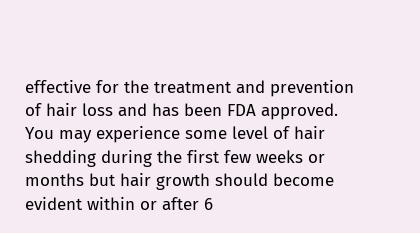effective for the treatment and prevention of hair loss and has been FDA approved.  You may experience some level of hair shedding during the first few weeks or months but hair growth should become evident within or after 6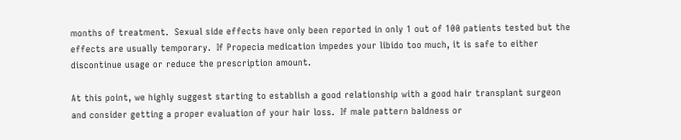months of treatment.  Sexual side effects have only been reported in only 1 out of 100 patients tested but the effects are usually temporary.  If Propecia medication impedes your libido too much, it is safe to either discontinue usage or reduce the prescription amount.

At this point, we highly suggest starting to establish a good relationship with a good hair transplant surgeon and consider getting a proper evaluation of your hair loss.  If male pattern baldness or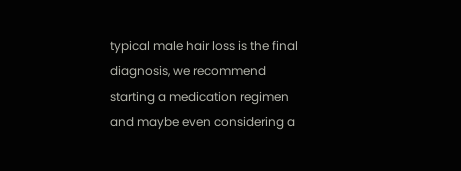typical male hair loss is the final diagnosis, we recommend starting a medication regimen and maybe even considering a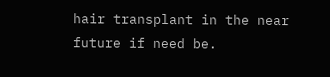hair transplant in the near future if need be.